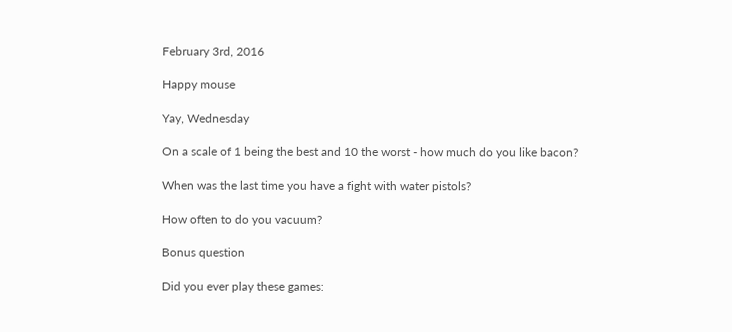February 3rd, 2016

Happy mouse

Yay, Wednesday

On a scale of 1 being the best and 10 the worst - how much do you like bacon?

When was the last time you have a fight with water pistols?

How often to do you vacuum?

Bonus question

Did you ever play these games: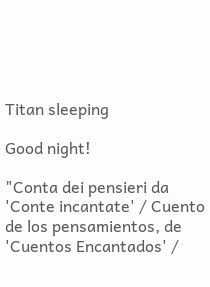Titan sleeping

Good night!

"Conta dei pensieri da 'Conte incantate' / Cuento de los pensamientos, de 'Cuentos Encantados' /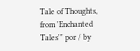Tale of Thoughts, from 'Enchanted Tales'" por / by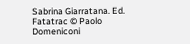Sabrina Giarratana. Ed. Fatatrac © Paolo Domeniconi